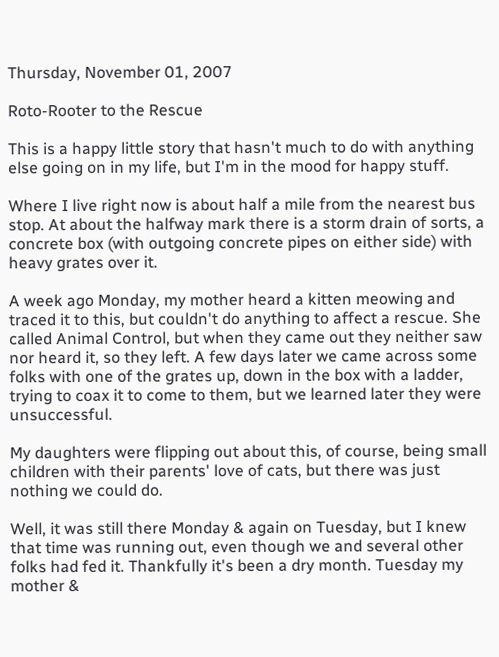Thursday, November 01, 2007

Roto-Rooter to the Rescue

This is a happy little story that hasn't much to do with anything else going on in my life, but I'm in the mood for happy stuff.

Where I live right now is about half a mile from the nearest bus stop. At about the halfway mark there is a storm drain of sorts, a concrete box (with outgoing concrete pipes on either side) with heavy grates over it.

A week ago Monday, my mother heard a kitten meowing and traced it to this, but couldn't do anything to affect a rescue. She called Animal Control, but when they came out they neither saw nor heard it, so they left. A few days later we came across some folks with one of the grates up, down in the box with a ladder, trying to coax it to come to them, but we learned later they were unsuccessful.

My daughters were flipping out about this, of course, being small children with their parents' love of cats, but there was just nothing we could do.

Well, it was still there Monday & again on Tuesday, but I knew that time was running out, even though we and several other folks had fed it. Thankfully it's been a dry month. Tuesday my mother &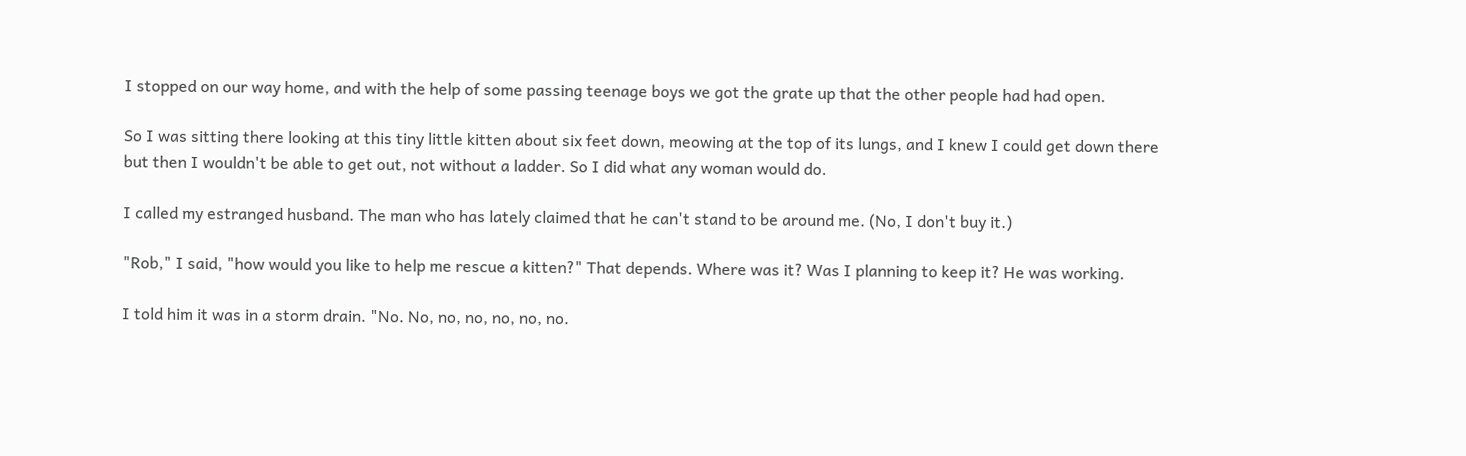I stopped on our way home, and with the help of some passing teenage boys we got the grate up that the other people had had open.

So I was sitting there looking at this tiny little kitten about six feet down, meowing at the top of its lungs, and I knew I could get down there but then I wouldn't be able to get out, not without a ladder. So I did what any woman would do.

I called my estranged husband. The man who has lately claimed that he can't stand to be around me. (No, I don't buy it.)

"Rob," I said, "how would you like to help me rescue a kitten?" That depends. Where was it? Was I planning to keep it? He was working.

I told him it was in a storm drain. "No. No, no, no, no, no, no.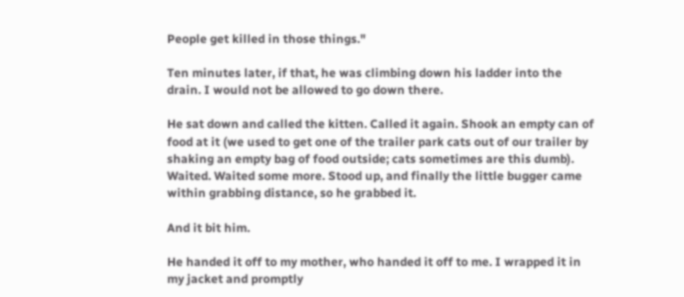People get killed in those things."

Ten minutes later, if that, he was climbing down his ladder into the drain. I would not be allowed to go down there.

He sat down and called the kitten. Called it again. Shook an empty can of food at it (we used to get one of the trailer park cats out of our trailer by shaking an empty bag of food outside; cats sometimes are this dumb). Waited. Waited some more. Stood up, and finally the little bugger came within grabbing distance, so he grabbed it.

And it bit him.

He handed it off to my mother, who handed it off to me. I wrapped it in my jacket and promptly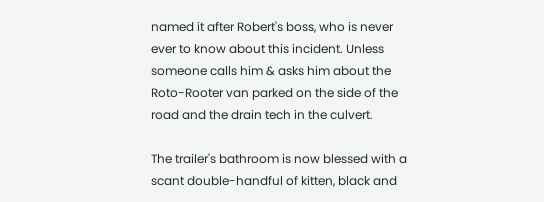named it after Robert's boss, who is never ever to know about this incident. Unless someone calls him & asks him about the Roto-Rooter van parked on the side of the road and the drain tech in the culvert.

The trailer's bathroom is now blessed with a scant double-handful of kitten, black and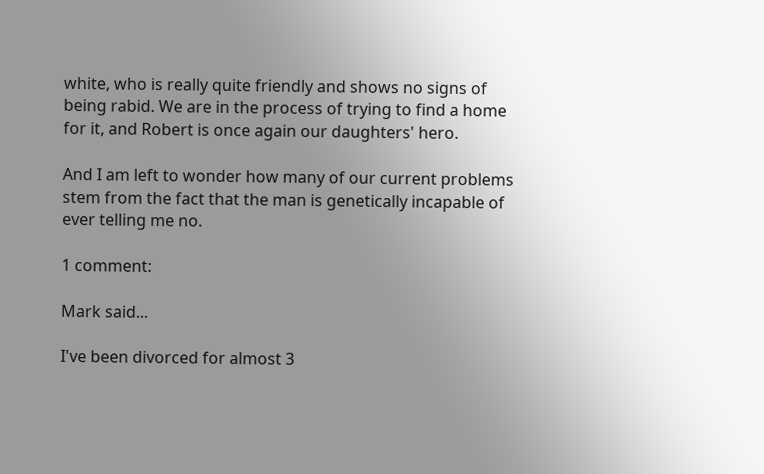white, who is really quite friendly and shows no signs of being rabid. We are in the process of trying to find a home for it, and Robert is once again our daughters' hero.

And I am left to wonder how many of our current problems stem from the fact that the man is genetically incapable of ever telling me no.

1 comment:

Mark said...

I've been divorced for almost 3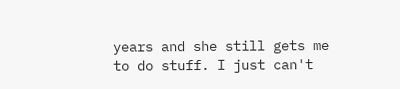years and she still gets me to do stuff. I just can't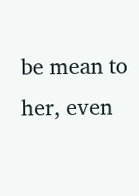be mean to her, even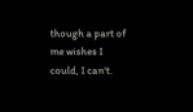though a part of me wishes I could, I can't.